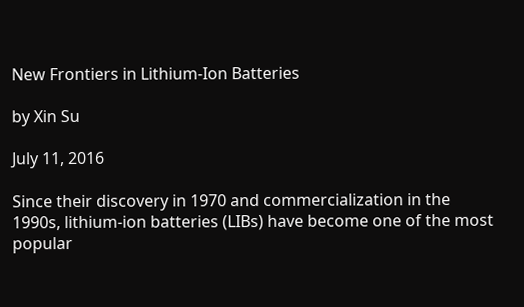New Frontiers in Lithium-Ion Batteries

by Xin Su

July 11, 2016

Since their discovery in 1970 and commercialization in the 1990s, lithium-ion batteries (LIBs) have become one of the most popular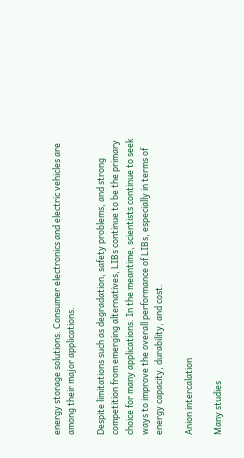energy storage solutions. Consumer electronics and electric vehicles are among their major applications.

Despite limitations such as degradation, safety problems, and strong competition from emerging alternatives, LIBs continue to be the primary choice for many applications. In the meantime, scientists continue to seek ways to improve the overall performance of LIBs, especially in terms of energy capacity, durability, and cost.

Anion intercalation

Many studies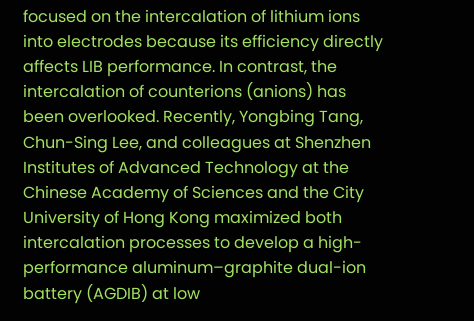focused on the intercalation of lithium ions into electrodes because its efficiency directly affects LIB performance. In contrast, the intercalation of counterions (anions) has been overlooked. Recently, Yongbing Tang, Chun-Sing Lee, and colleagues at Shenzhen Institutes of Advanced Technology at the Chinese Academy of Sciences and the City University of Hong Kong maximized both intercalation processes to develop a high-performance aluminum–graphite dual-ion battery (AGDIB) at low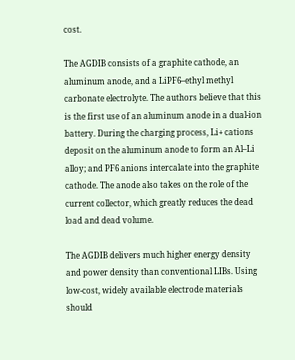cost.

The AGDIB consists of a graphite cathode, an aluminum anode, and a LiPF6–ethyl methyl carbonate electrolyte. The authors believe that this is the first use of an aluminum anode in a dual-ion battery. During the charging process, Li+ cations deposit on the aluminum anode to form an Al–Li alloy; and PF6 anions intercalate into the graphite cathode. The anode also takes on the role of the current collector, which greatly reduces the dead load and dead volume.

The AGDIB delivers much higher energy density and power density than conventional LIBs. Using low-cost, widely available electrode materials should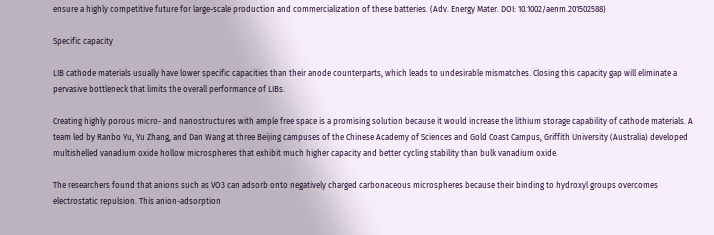ensure a highly competitive future for large-scale production and commercialization of these batteries. (Adv. Energy Mater. DOI: 10.1002/aenm.201502588)

Specific capacity

LIB cathode materials usually have lower specific capacities than their anode counterparts, which leads to undesirable mismatches. Closing this capacity gap will eliminate a pervasive bottleneck that limits the overall performance of LIBs.

Creating highly porous micro- and nanostructures with ample free space is a promising solution because it would increase the lithium storage capability of cathode materials. A team led by Ranbo Yu, Yu Zhang, and Dan Wang at three Beijing campuses of the Chinese Academy of Sciences and Gold Coast Campus, Griffith University (Australia) developed multishelled vanadium oxide hollow microspheres that exhibit much higher capacity and better cycling stability than bulk vanadium oxide.

The researchers found that anions such as VO3 can adsorb onto negatively charged carbonaceous microspheres because their binding to hydroxyl groups overcomes electrostatic repulsion. This anion-adsorption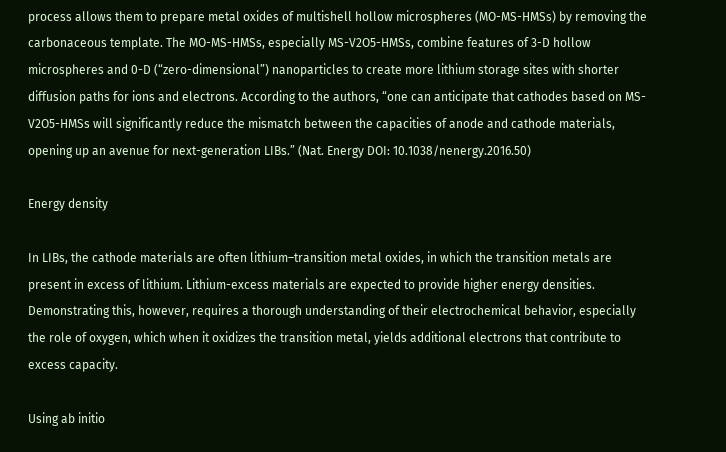process allows them to prepare metal oxides of multishell hollow microspheres (MO-MS-HMSs) by removing the carbonaceous template. The MO-MS-HMSs, especially MS-V2O5-HMSs, combine features of 3-D hollow microspheres and 0-D (“zero-dimensional”) nanoparticles to create more lithium storage sites with shorter diffusion paths for ions and electrons. According to the authors, “one can anticipate that cathodes based on MS-V2O5-HMSs will significantly reduce the mismatch between the capacities of anode and cathode materials, opening up an avenue for next-generation LIBs.” (Nat. Energy DOI: 10.1038/nenergy.2016.50)

Energy density

In LIBs, the cathode materials are often lithium–transition metal oxides, in which the transition metals are present in excess of lithium. Lithium-excess materials are expected to provide higher energy densities. Demonstrating this, however, requires a thorough understanding of their electrochemical behavior, especially the role of oxygen, which when it oxidizes the transition metal, yields additional electrons that contribute to excess capacity.

Using ab initio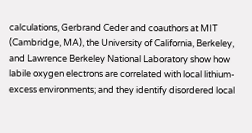calculations, Gerbrand Ceder and coauthors at MIT (Cambridge, MA), the University of California, Berkeley, and Lawrence Berkeley National Laboratory show how labile oxygen electrons are correlated with local lithium-excess environments; and they identify disordered local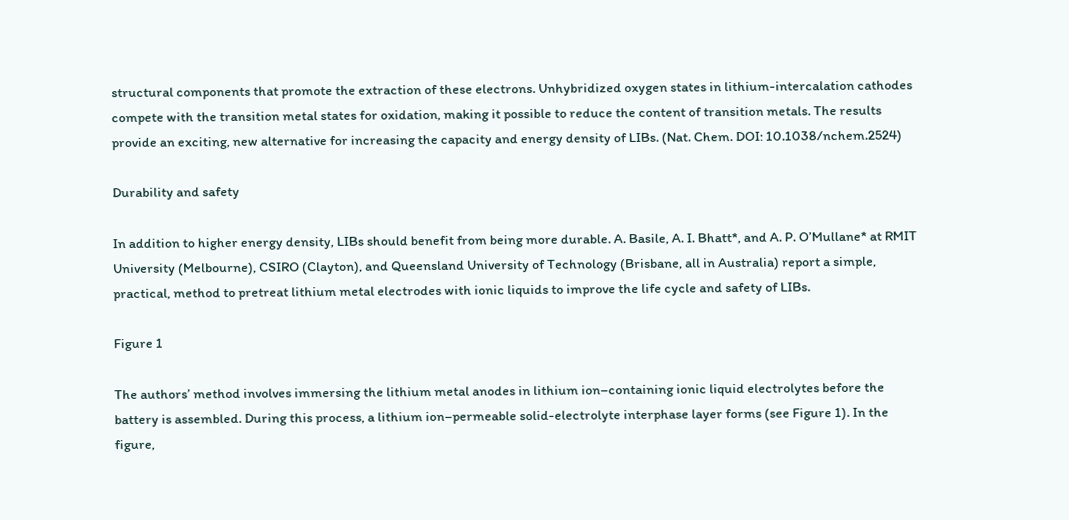structural components that promote the extraction of these electrons. Unhybridized oxygen states in lithium-intercalation cathodes compete with the transition metal states for oxidation, making it possible to reduce the content of transition metals. The results provide an exciting, new alternative for increasing the capacity and energy density of LIBs. (Nat. Chem. DOI: 10.1038/nchem.2524)

Durability and safety

In addition to higher energy density, LIBs should benefit from being more durable. A. Basile, A. I. Bhatt*, and A. P. O’Mullane* at RMIT University (Melbourne), CSIRO (Clayton), and Queensland University of Technology (Brisbane, all in Australia) report a simple, practical, method to pretreat lithium metal electrodes with ionic liquids to improve the life cycle and safety of LIBs.

Figure 1

The authors’ method involves immersing the lithium metal anodes in lithium ion–containing ionic liquid electrolytes before the battery is assembled. During this process, a lithium ion–permeable solid-electrolyte interphase layer forms (see Figure 1). In the figure,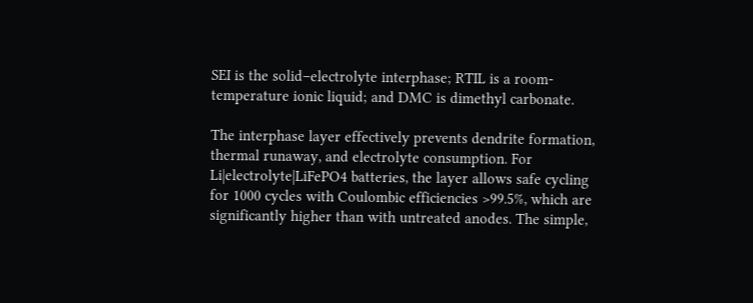SEI is the solid–electrolyte interphase; RTIL is a room-temperature ionic liquid; and DMC is dimethyl carbonate.

The interphase layer effectively prevents dendrite formation, thermal runaway, and electrolyte consumption. For Li|electrolyte|LiFePO4 batteries, the layer allows safe cycling for 1000 cycles with Coulombic efficiencies >99.5%, which are significantly higher than with untreated anodes. The simple,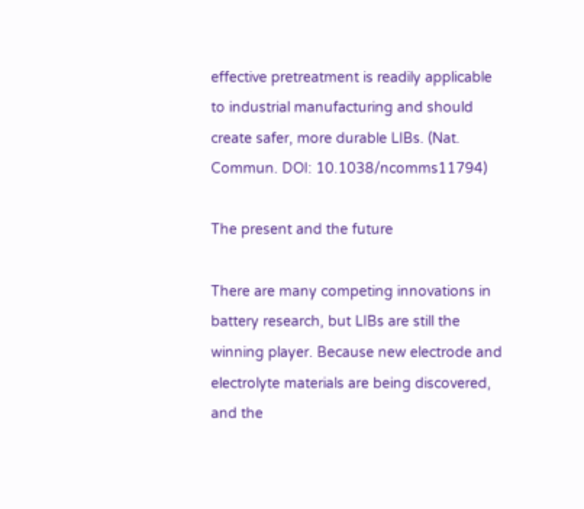effective pretreatment is readily applicable to industrial manufacturing and should create safer, more durable LIBs. (Nat. Commun. DOI: 10.1038/ncomms11794)

The present and the future

There are many competing innovations in battery research, but LIBs are still the winning player. Because new electrode and electrolyte materials are being discovered, and the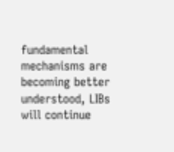fundamental mechanisms are becoming better understood, LIBs will continue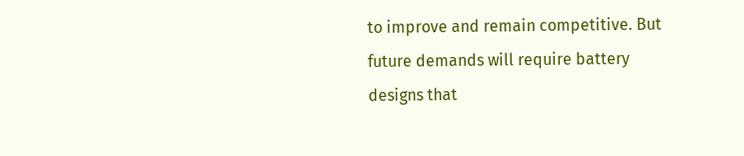to improve and remain competitive. But future demands will require battery designs that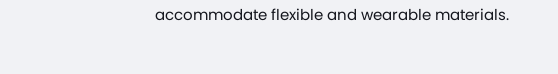accommodate flexible and wearable materials.